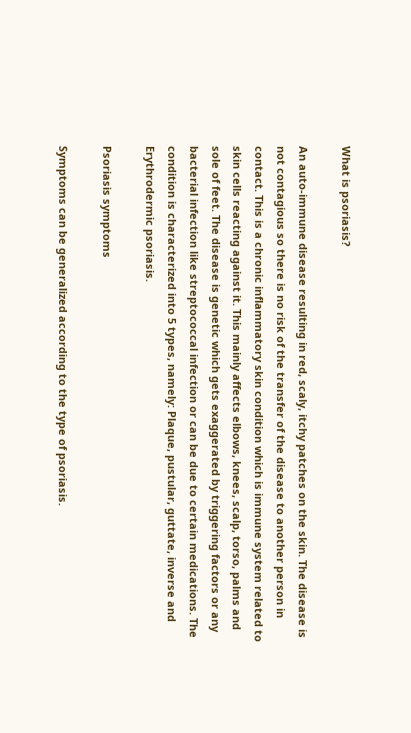What is psoriasis?

An auto-immune disease resulting in red, scaly, itchy patches on the skin. The disease is not contagious so there is no risk of the transfer of the disease to another person in contact. This is a chronic inflammatory skin condition which is immune system related to skin cells reacting against it. This mainly affects elbows, knees, scalp, torso, palms and sole of feet. The disease is genetic which gets exaggerated by triggering factors or any bacterial infection like streptococcal infection or can be due to certain medications. The condition is characterized into 5 types, namely: Plaque, pustular, guttate, inverse and Erythrodermic psoriasis.

Psoriasis symptoms

Symptoms can be generalized according to the type of psoriasis.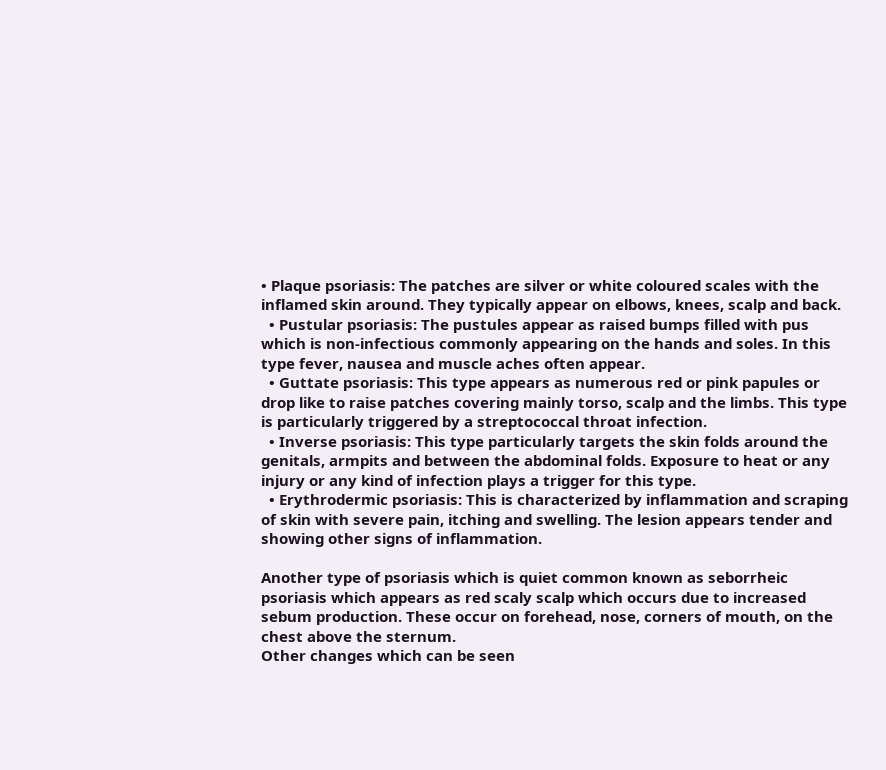• Plaque psoriasis: The patches are silver or white coloured scales with the inflamed skin around. They typically appear on elbows, knees, scalp and back.
  • Pustular psoriasis: The pustules appear as raised bumps filled with pus which is non-infectious commonly appearing on the hands and soles. In this type fever, nausea and muscle aches often appear.
  • Guttate psoriasis: This type appears as numerous red or pink papules or drop like to raise patches covering mainly torso, scalp and the limbs. This type is particularly triggered by a streptococcal throat infection.
  • Inverse psoriasis: This type particularly targets the skin folds around the genitals, armpits and between the abdominal folds. Exposure to heat or any injury or any kind of infection plays a trigger for this type.
  • Erythrodermic psoriasis: This is characterized by inflammation and scraping of skin with severe pain, itching and swelling. The lesion appears tender and showing other signs of inflammation.

Another type of psoriasis which is quiet common known as seborrheic psoriasis which appears as red scaly scalp which occurs due to increased sebum production. These occur on forehead, nose, corners of mouth, on the chest above the sternum.
Other changes which can be seen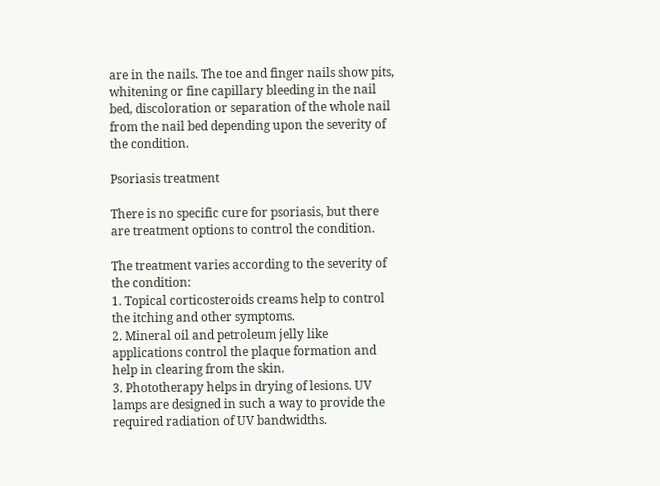are in the nails. The toe and finger nails show pits, whitening or fine capillary bleeding in the nail bed, discoloration or separation of the whole nail from the nail bed depending upon the severity of the condition.

Psoriasis treatment

There is no specific cure for psoriasis, but there are treatment options to control the condition.

The treatment varies according to the severity of the condition:
1. Topical corticosteroids creams help to control the itching and other symptoms.
2. Mineral oil and petroleum jelly like applications control the plaque formation and help in clearing from the skin.
3. Phototherapy helps in drying of lesions. UV lamps are designed in such a way to provide the required radiation of UV bandwidths.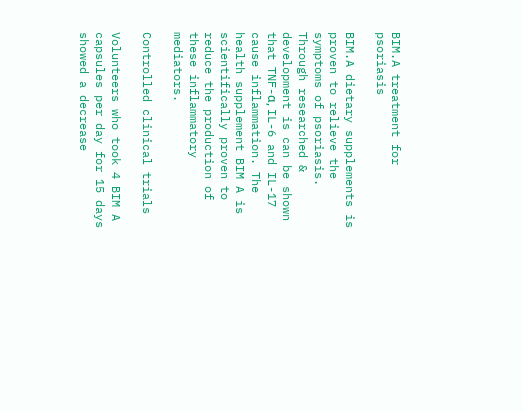BIM.A treatment for psoriasis

BIM.A dietary supplements is proven to relieve the symptoms of psoriasis. Through researched & development is can be shown that TNF-α, IL-6 and IL-17 cause inflammation. The health supplement BIM A is scientifically proven to reduce the production of these inflammatory mediators.

Controlled clinical trials

Volunteers who took 4 BIM A capsules per day for 15 days showed a decrease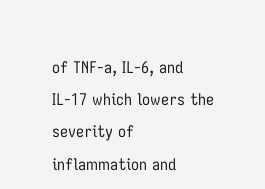of TNF-a, IL-6, and IL-17 which lowers the severity of inflammation and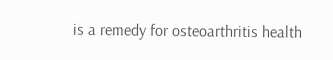is a remedy for osteoarthritis health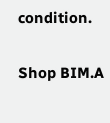condition.

Shop BIM.A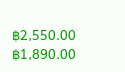฿2,550.00 ฿1,890.00